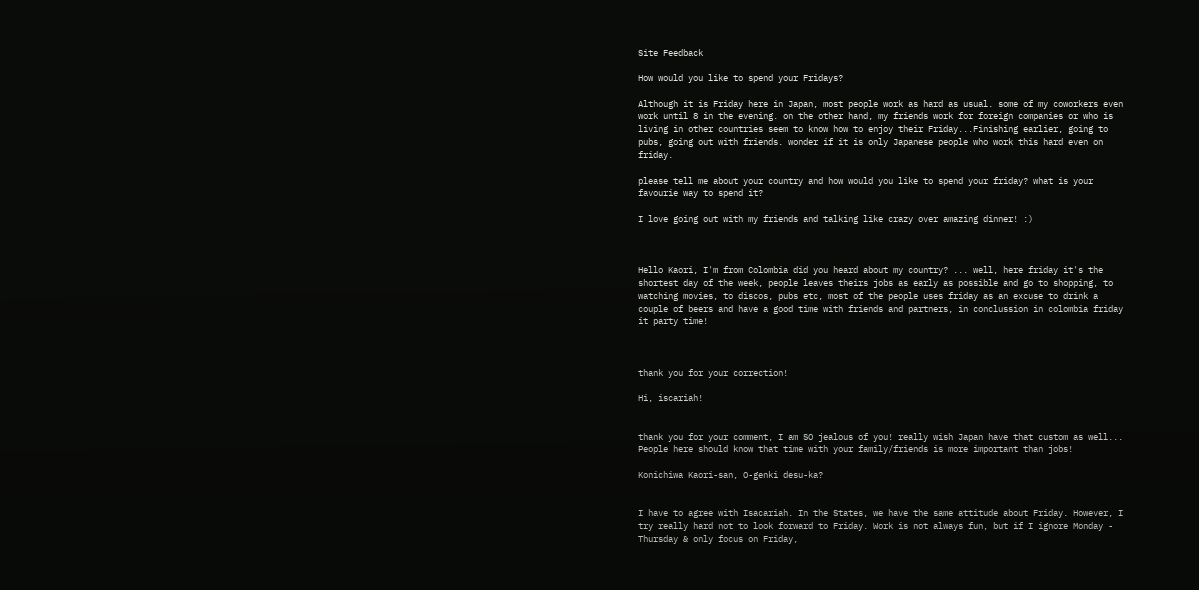Site Feedback

How would you like to spend your Fridays?

Although it is Friday here in Japan, most people work as hard as usual. some of my coworkers even work until 8 in the evening. on the other hand, my friends work for foreign companies or who is living in other countries seem to know how to enjoy their Friday...Finishing earlier, going to pubs, going out with friends. wonder if it is only Japanese people who work this hard even on friday.

please tell me about your country and how would you like to spend your friday? what is your favourie way to spend it?

I love going out with my friends and talking like crazy over amazing dinner! :)



Hello Kaori, I'm from Colombia did you heard about my country? ... well, here friday it's the shortest day of the week, people leaves theirs jobs as early as possible and go to shopping, to watching movies, to discos, pubs etc, most of the people uses friday as an excuse to drink a couple of beers and have a good time with friends and partners, in conclussion in colombia friday it party time!



thank you for your correction!

Hi, iscariah!


thank you for your comment, I am SO jealous of you! really wish Japan have that custom as well... People here should know that time with your family/friends is more important than jobs!

Konichiwa Kaori-san, O-genki desu-ka?


I have to agree with Isacariah. In the States, we have the same attitude about Friday. However, I try really hard not to look forward to Friday. Work is not always fun, but if I ignore Monday - Thursday & only focus on Friday,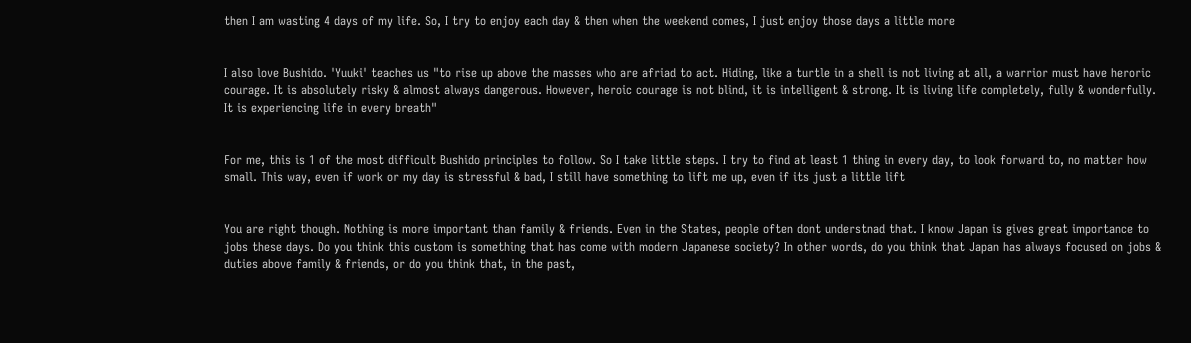then I am wasting 4 days of my life. So, I try to enjoy each day & then when the weekend comes, I just enjoy those days a little more


I also love Bushido. 'Yuuki' teaches us "to rise up above the masses who are afriad to act. Hiding, like a turtle in a shell is not living at all, a warrior must have heroric courage. It is absolutely risky & almost always dangerous. However, heroic courage is not blind, it is intelligent & strong. It is living life completely, fully & wonderfully. It is experiencing life in every breath"


For me, this is 1 of the most difficult Bushido principles to follow. So I take little steps. I try to find at least 1 thing in every day, to look forward to, no matter how small. This way, even if work or my day is stressful & bad, I still have something to lift me up, even if its just a little lift


You are right though. Nothing is more important than family & friends. Even in the States, people often dont understnad that. I know Japan is gives great importance to jobs these days. Do you think this custom is something that has come with modern Japanese society? In other words, do you think that Japan has always focused on jobs & duties above family & friends, or do you think that, in the past,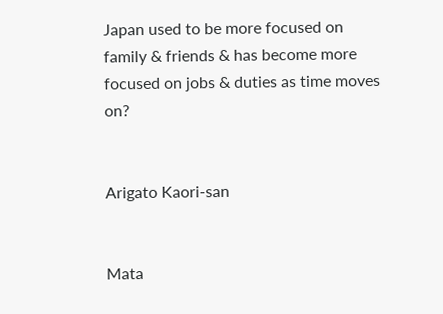Japan used to be more focused on family & friends & has become more focused on jobs & duties as time moves on?


Arigato Kaori-san


Mata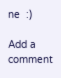ne  :)

Add a comment